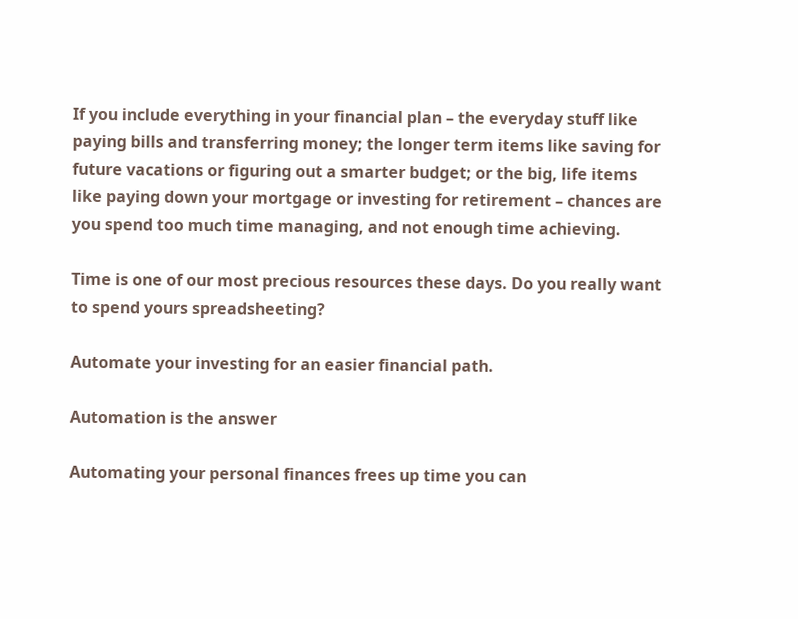If you include everything in your financial plan – the everyday stuff like paying bills and transferring money; the longer term items like saving for future vacations or figuring out a smarter budget; or the big, life items like paying down your mortgage or investing for retirement – chances are you spend too much time managing, and not enough time achieving.

Time is one of our most precious resources these days. Do you really want to spend yours spreadsheeting?

Automate your investing for an easier financial path.

Automation is the answer

Automating your personal finances frees up time you can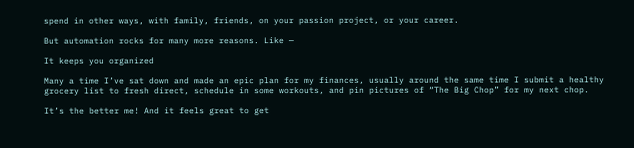spend in other ways, with family, friends, on your passion project, or your career.

But automation rocks for many more reasons. Like —

It keeps you organized

Many a time I’ve sat down and made an epic plan for my finances, usually around the same time I submit a healthy grocery list to fresh direct, schedule in some workouts, and pin pictures of “The Big Chop” for my next chop.

It’s the better me! And it feels great to get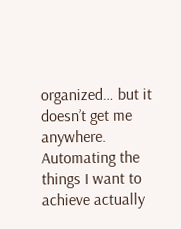organized… but it doesn’t get me anywhere. Automating the things I want to achieve actually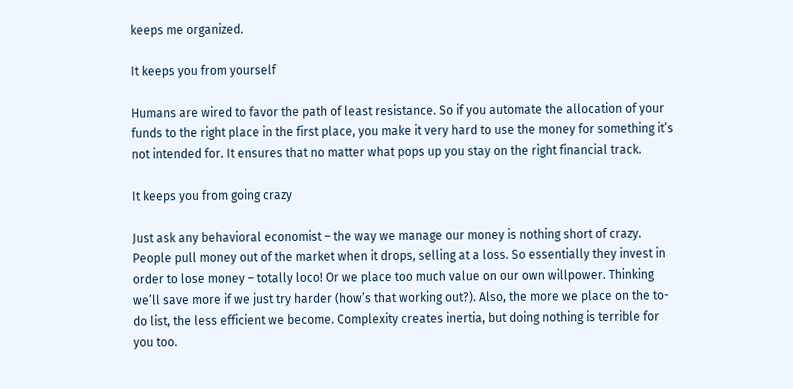keeps me organized.

It keeps you from yourself

Humans are wired to favor the path of least resistance. So if you automate the allocation of your funds to the right place in the first place, you make it very hard to use the money for something it’s not intended for. It ensures that no matter what pops up you stay on the right financial track.

It keeps you from going crazy

Just ask any behavioral economist – the way we manage our money is nothing short of crazy. People pull money out of the market when it drops, selling at a loss. So essentially they invest in order to lose money – totally loco! Or we place too much value on our own willpower. Thinking we’ll save more if we just try harder (how’s that working out?). Also, the more we place on the to-do list, the less efficient we become. Complexity creates inertia, but doing nothing is terrible for you too.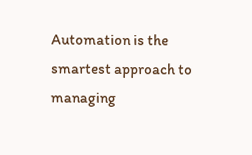Automation is the smartest approach to managing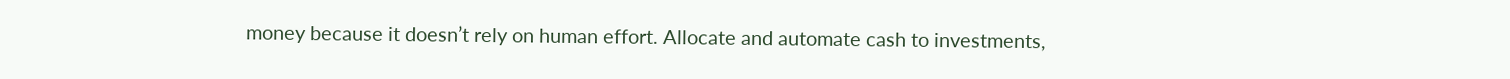money because it doesn’t rely on human effort. Allocate and automate cash to investments,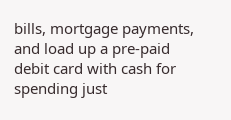bills, mortgage payments, and load up a pre-paid debit card with cash for spending just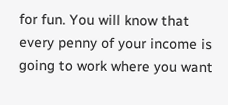for fun. You will know that every penny of your income is going to work where you want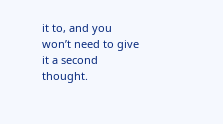it to, and you won’t need to give it a second thought.